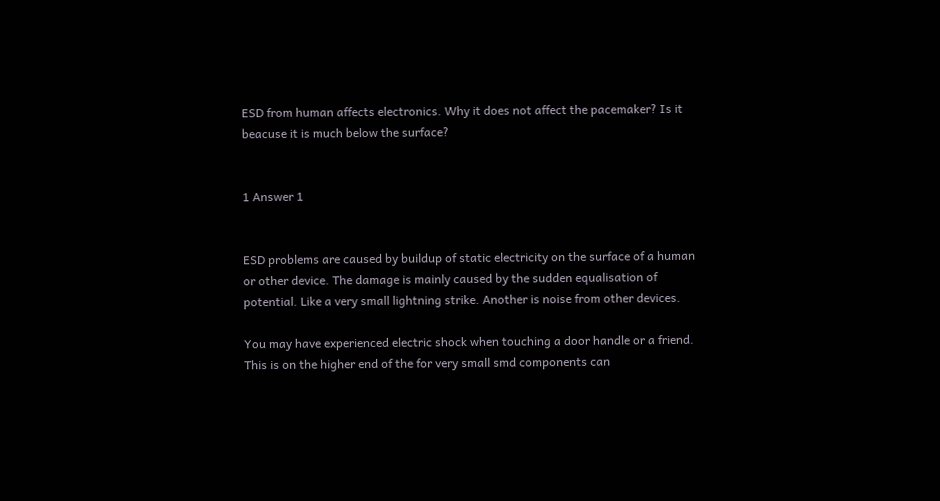ESD from human affects electronics. Why it does not affect the pacemaker? Is it beacuse it is much below the surface?


1 Answer 1


ESD problems are caused by buildup of static electricity on the surface of a human or other device. The damage is mainly caused by the sudden equalisation of potential. Like a very small lightning strike. Another is noise from other devices.

You may have experienced electric shock when touching a door handle or a friend. This is on the higher end of the for very small smd components can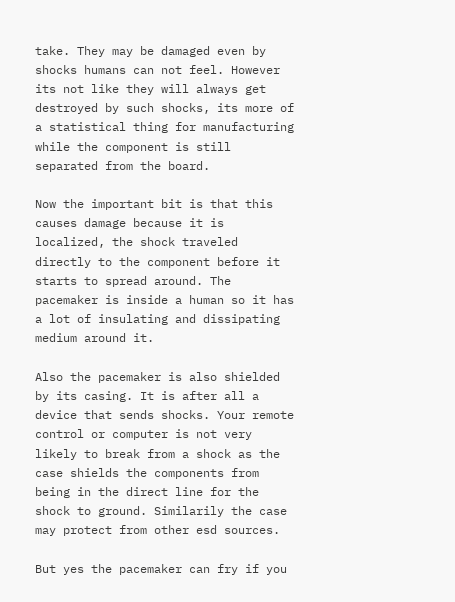take. They may be damaged even by shocks humans can not feel. However its not like they will always get destroyed by such shocks, its more of a statistical thing for manufacturing while the component is still separated from the board.

Now the important bit is that this causes damage because it is localized, the shock traveled directly to the component before it starts to spread around. The pacemaker is inside a human so it has a lot of insulating and dissipating medium around it.

Also the pacemaker is also shielded by its casing. It is after all a device that sends shocks. Your remote control or computer is not very likely to break from a shock as the case shields the components from being in the direct line for the shock to ground. Similarily the case may protect from other esd sources.

But yes the pacemaker can fry if you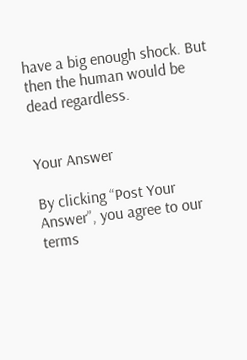have a big enough shock. But then the human would be dead regardless.


Your Answer

By clicking “Post Your Answer”, you agree to our terms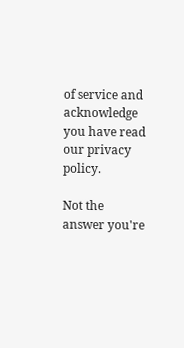of service and acknowledge you have read our privacy policy.

Not the answer you're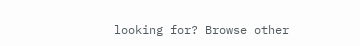looking for? Browse other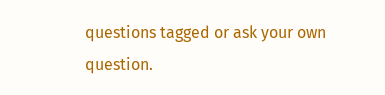questions tagged or ask your own question.